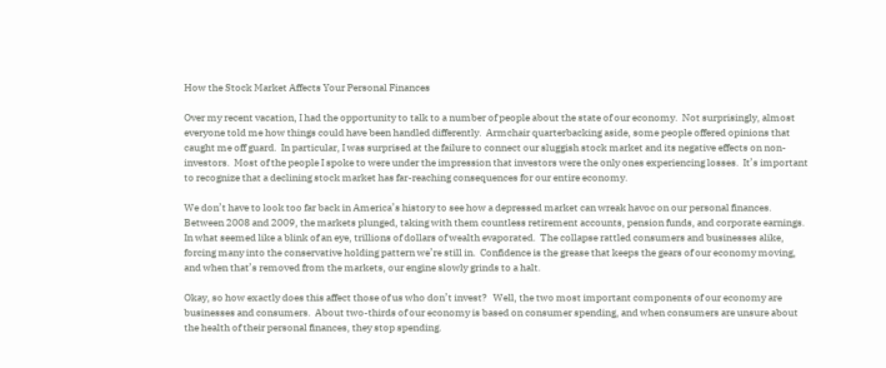How the Stock Market Affects Your Personal Finances

Over my recent vacation, I had the opportunity to talk to a number of people about the state of our economy.  Not surprisingly, almost everyone told me how things could have been handled differently.  Armchair quarterbacking aside, some people offered opinions that caught me off guard.  In particular, I was surprised at the failure to connect our sluggish stock market and its negative effects on non-investors.  Most of the people I spoke to were under the impression that investors were the only ones experiencing losses.  It’s important to recognize that a declining stock market has far-reaching consequences for our entire economy.

We don’t have to look too far back in America’s history to see how a depressed market can wreak havoc on our personal finances. Between 2008 and 2009, the markets plunged, taking with them countless retirement accounts, pension funds, and corporate earnings.  In what seemed like a blink of an eye, trillions of dollars of wealth evaporated.  The collapse rattled consumers and businesses alike, forcing many into the conservative holding pattern we’re still in.  Confidence is the grease that keeps the gears of our economy moving, and when that’s removed from the markets, our engine slowly grinds to a halt.

Okay, so how exactly does this affect those of us who don’t invest?   Well, the two most important components of our economy are businesses and consumers.  About two-thirds of our economy is based on consumer spending, and when consumers are unsure about the health of their personal finances, they stop spending.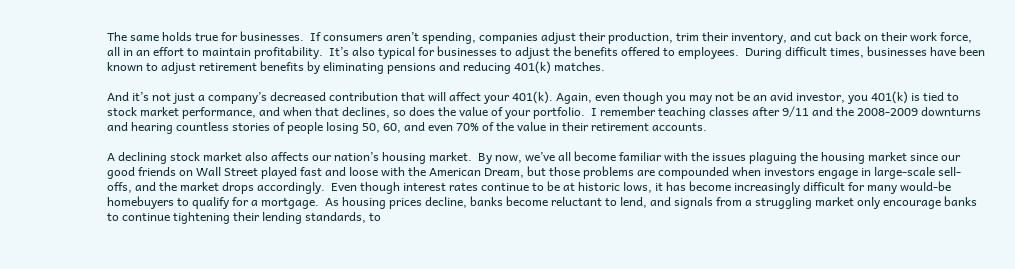The same holds true for businesses.  If consumers aren’t spending, companies adjust their production, trim their inventory, and cut back on their work force, all in an effort to maintain profitability.  It’s also typical for businesses to adjust the benefits offered to employees.  During difficult times, businesses have been known to adjust retirement benefits by eliminating pensions and reducing 401(k) matches.

And it’s not just a company’s decreased contribution that will affect your 401(k). Again, even though you may not be an avid investor, you 401(k) is tied to stock market performance, and when that declines, so does the value of your portfolio.  I remember teaching classes after 9/11 and the 2008-2009 downturns and hearing countless stories of people losing 50, 60, and even 70% of the value in their retirement accounts.

A declining stock market also affects our nation’s housing market.  By now, we’ve all become familiar with the issues plaguing the housing market since our good friends on Wall Street played fast and loose with the American Dream, but those problems are compounded when investors engage in large-scale sell-offs, and the market drops accordingly.  Even though interest rates continue to be at historic lows, it has become increasingly difficult for many would-be homebuyers to qualify for a mortgage.  As housing prices decline, banks become reluctant to lend, and signals from a struggling market only encourage banks to continue tightening their lending standards, to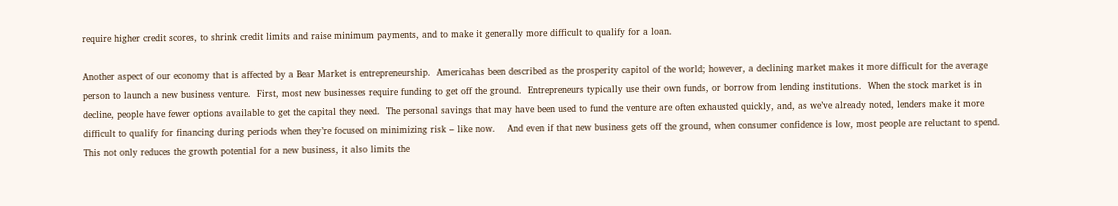require higher credit scores, to shrink credit limits and raise minimum payments, and to make it generally more difficult to qualify for a loan.

Another aspect of our economy that is affected by a Bear Market is entrepreneurship.  Americahas been described as the prosperity capitol of the world; however, a declining market makes it more difficult for the average person to launch a new business venture.  First, most new businesses require funding to get off the ground.  Entrepreneurs typically use their own funds, or borrow from lending institutions.  When the stock market is in decline, people have fewer options available to get the capital they need.  The personal savings that may have been used to fund the venture are often exhausted quickly, and, as we’ve already noted, lenders make it more difficult to qualify for financing during periods when they’re focused on minimizing risk – like now.    And even if that new business gets off the ground, when consumer confidence is low, most people are reluctant to spend. This not only reduces the growth potential for a new business, it also limits the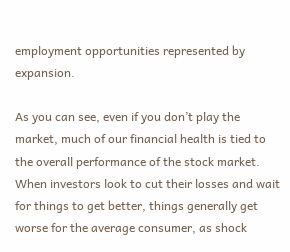employment opportunities represented by expansion.

As you can see, even if you don’t play the market, much of our financial health is tied to the overall performance of the stock market.  When investors look to cut their losses and wait for things to get better, things generally get worse for the average consumer, as shock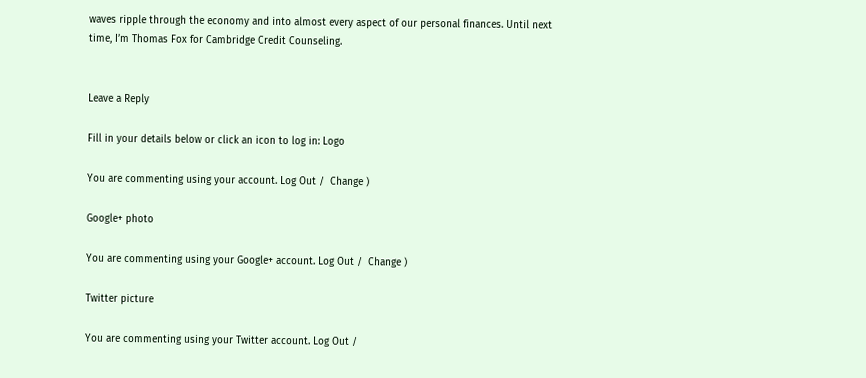waves ripple through the economy and into almost every aspect of our personal finances. Until next time, I’m Thomas Fox for Cambridge Credit Counseling.


Leave a Reply

Fill in your details below or click an icon to log in: Logo

You are commenting using your account. Log Out /  Change )

Google+ photo

You are commenting using your Google+ account. Log Out /  Change )

Twitter picture

You are commenting using your Twitter account. Log Out /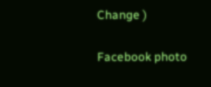Change )

Facebook photo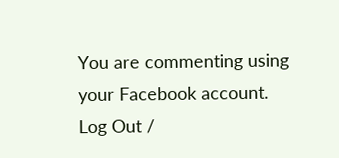You are commenting using your Facebook account. Log Out /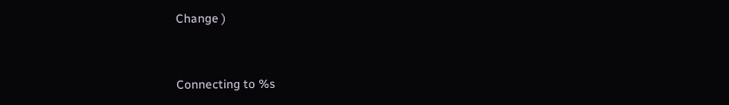Change )


Connecting to %s